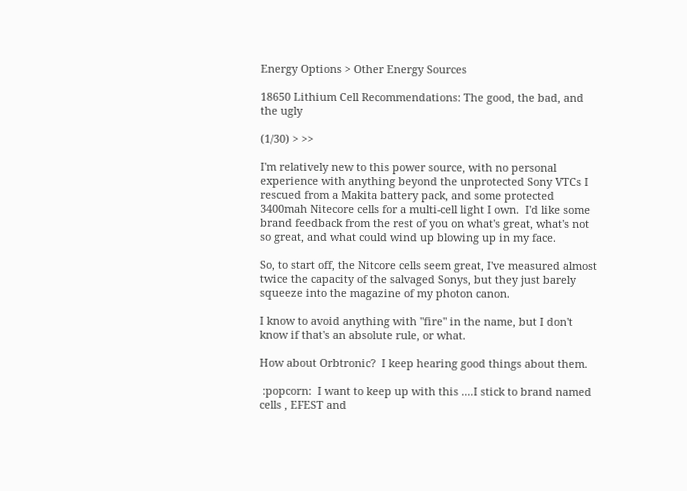Energy Options > Other Energy Sources

18650 Lithium Cell Recommendations: The good, the bad, and the ugly

(1/30) > >>

I'm relatively new to this power source, with no personal experience with anything beyond the unprotected Sony VTCs I rescued from a Makita battery pack, and some protected 3400mah Nitecore cells for a multi-cell light I own.  I'd like some brand feedback from the rest of you on what's great, what's not so great, and what could wind up blowing up in my face.

So, to start off, the Nitcore cells seem great, I've measured almost twice the capacity of the salvaged Sonys, but they just barely squeeze into the magazine of my photon canon.

I know to avoid anything with "fire" in the name, but I don't know if that's an absolute rule, or what.

How about Orbtronic?  I keep hearing good things about them.

 :popcorn:  I want to keep up with this ....I stick to brand named cells , EFEST and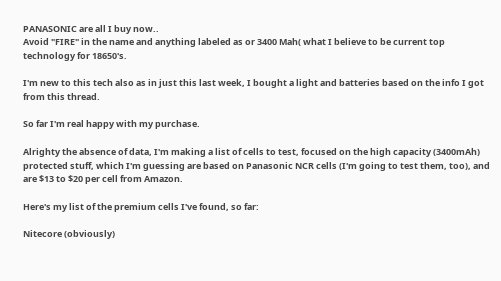PANASONIC are all I buy now..
Avoid "FIRE" in the name and anything labeled as or 3400 Mah( what I believe to be current top technology for 18650's.

I'm new to this tech also as in just this last week, I bought a light and batteries based on the info I got from this thread.

So far I'm real happy with my purchase.

Alrighty the absence of data, I'm making a list of cells to test, focused on the high capacity (3400mAh) protected stuff, which I'm guessing are based on Panasonic NCR cells (I'm going to test them, too), and are $13 to $20 per cell from Amazon.

Here's my list of the premium cells I've found, so far:

Nitecore (obviously)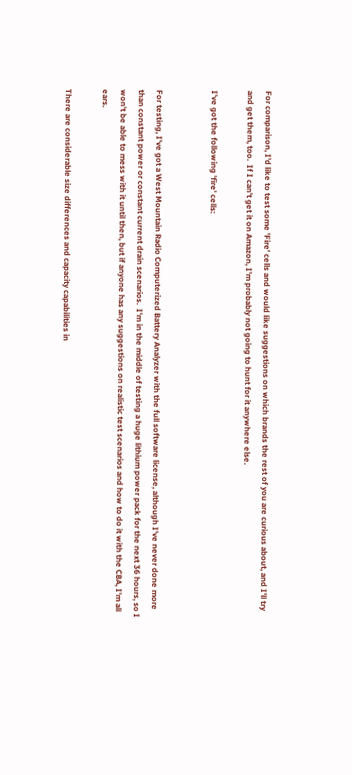For comparison, I'd like to test some 'Fire' cells and would like suggestions on which brands the rest of you are curious about, and I'll try and get them, too.  If I can't get it on Amazon, I'm probably not going to hunt for it anywhere else.

I've got the following 'fire' cells:


For testing, I've got a West Mountain Radio Computerized Battery Analyzer with the full software license, although I've never done more than constant power or constant current drain scenarios.  I'm in the middle of testing a huge lithium power pack for the next 36 hours, so I won't be able to mess with it until then, but if anyone has any suggestions on realistic test scenarios and how to do it with the CBA, I'm all ears.

There are considerable size differences and capacity capabilities in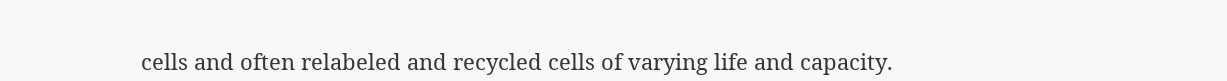cells and often relabeled and recycled cells of varying life and capacity.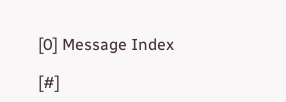[0] Message Index

[#]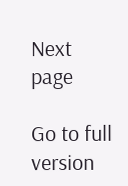Next page

Go to full version